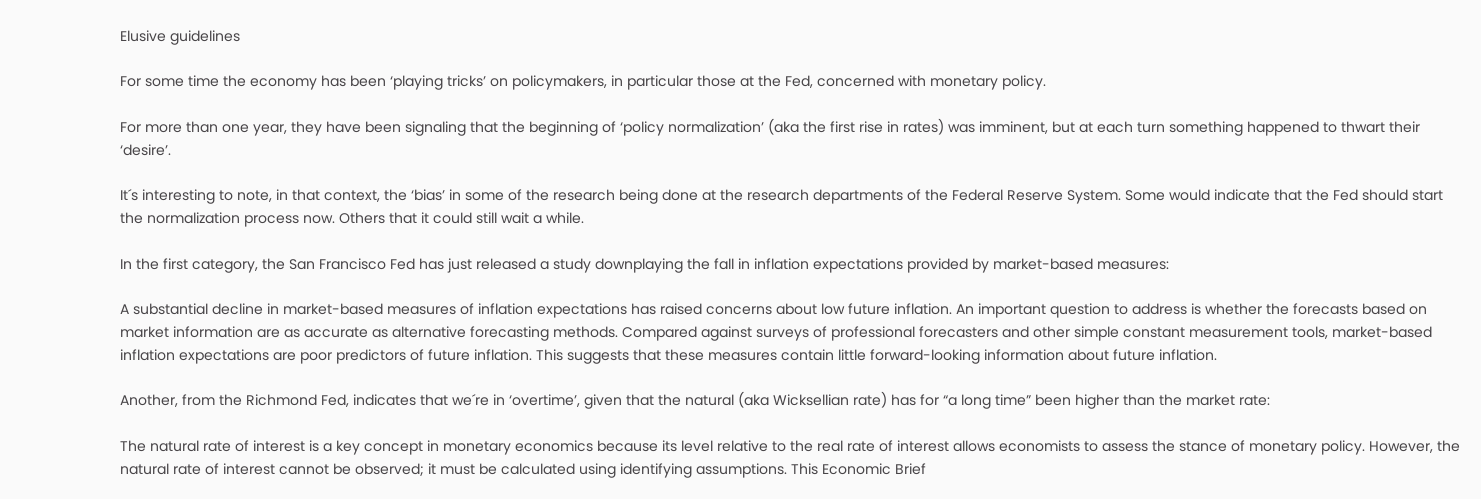Elusive guidelines

For some time the economy has been ‘playing tricks’ on policymakers, in particular those at the Fed, concerned with monetary policy.

For more than one year, they have been signaling that the beginning of ‘policy normalization’ (aka the first rise in rates) was imminent, but at each turn something happened to thwart their ‘desire’.

It´s interesting to note, in that context, the ‘bias’ in some of the research being done at the research departments of the Federal Reserve System. Some would indicate that the Fed should start the normalization process now. Others that it could still wait a while.

In the first category, the San Francisco Fed has just released a study downplaying the fall in inflation expectations provided by market-based measures:

A substantial decline in market-based measures of inflation expectations has raised concerns about low future inflation. An important question to address is whether the forecasts based on market information are as accurate as alternative forecasting methods. Compared against surveys of professional forecasters and other simple constant measurement tools, market-based inflation expectations are poor predictors of future inflation. This suggests that these measures contain little forward-looking information about future inflation.

Another, from the Richmond Fed, indicates that we´re in ‘overtime’, given that the natural (aka Wicksellian rate) has for “a long time” been higher than the market rate:

The natural rate of interest is a key concept in monetary economics because its level relative to the real rate of interest allows economists to assess the stance of monetary policy. However, the natural rate of interest cannot be observed; it must be calculated using identifying assumptions. This Economic Brief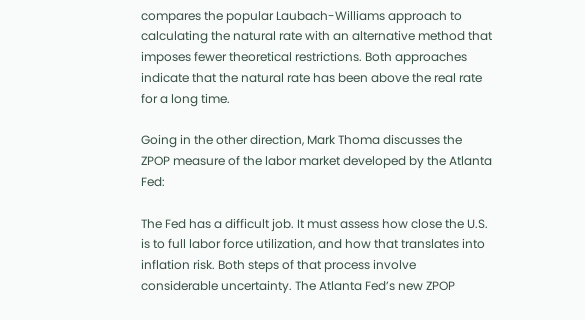compares the popular Laubach-Williams approach to calculating the natural rate with an alternative method that imposes fewer theoretical restrictions. Both approaches indicate that the natural rate has been above the real rate for a long time.

Going in the other direction, Mark Thoma discusses the ZPOP measure of the labor market developed by the Atlanta Fed:

The Fed has a difficult job. It must assess how close the U.S. is to full labor force utilization, and how that translates into inflation risk. Both steps of that process involve considerable uncertainty. The Atlanta Fed’s new ZPOP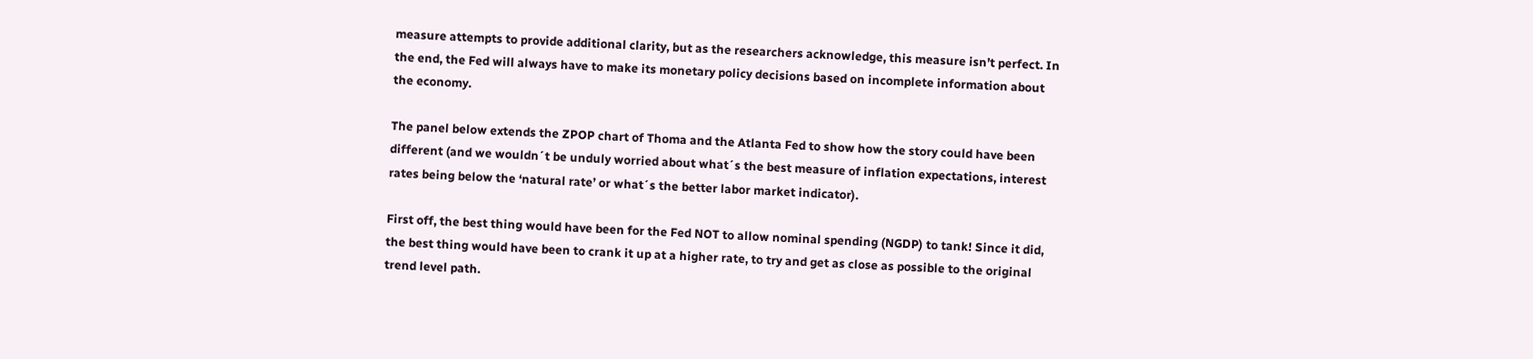measure attempts to provide additional clarity, but as the researchers acknowledge, this measure isn’t perfect. In the end, the Fed will always have to make its monetary policy decisions based on incomplete information about the economy.

The panel below extends the ZPOP chart of Thoma and the Atlanta Fed to show how the story could have been different (and we wouldn´t be unduly worried about what´s the best measure of inflation expectations, interest rates being below the ‘natural rate’ or what´s the better labor market indicator).

First off, the best thing would have been for the Fed NOT to allow nominal spending (NGDP) to tank! Since it did, the best thing would have been to crank it up at a higher rate, to try and get as close as possible to the original trend level path.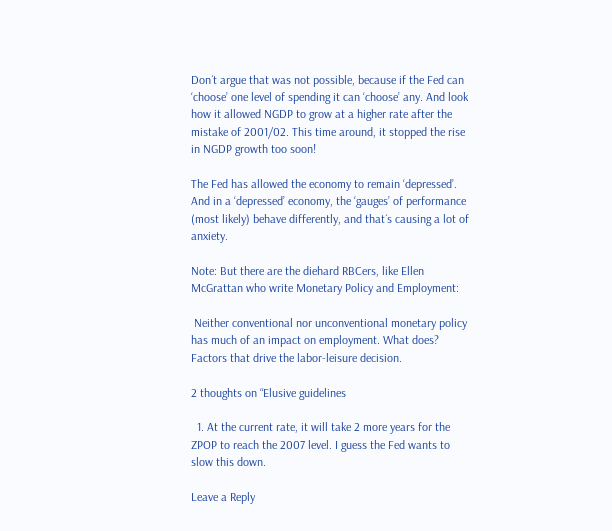Don´t argue that was not possible, because if the Fed can ‘choose’ one level of spending it can ‘choose’ any. And look how it allowed NGDP to grow at a higher rate after the mistake of 2001/02. This time around, it stopped the rise in NGDP growth too soon!

The Fed has allowed the economy to remain ‘depressed’. And in a ‘depressed’ economy, the ‘gauges’ of performance (most likely) behave differently, and that´s causing a lot of anxiety.

Note: But there are the diehard RBCers, like Ellen McGrattan who write Monetary Policy and Employment:

 Neither conventional nor unconventional monetary policy has much of an impact on employment. What does? Factors that drive the labor-leisure decision.

2 thoughts on “Elusive guidelines

  1. At the current rate, it will take 2 more years for the ZPOP to reach the 2007 level. I guess the Fed wants to slow this down.

Leave a Reply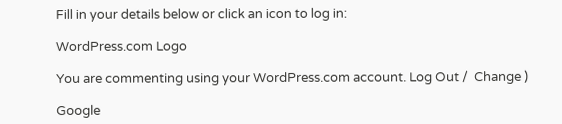Fill in your details below or click an icon to log in:

WordPress.com Logo

You are commenting using your WordPress.com account. Log Out /  Change )

Google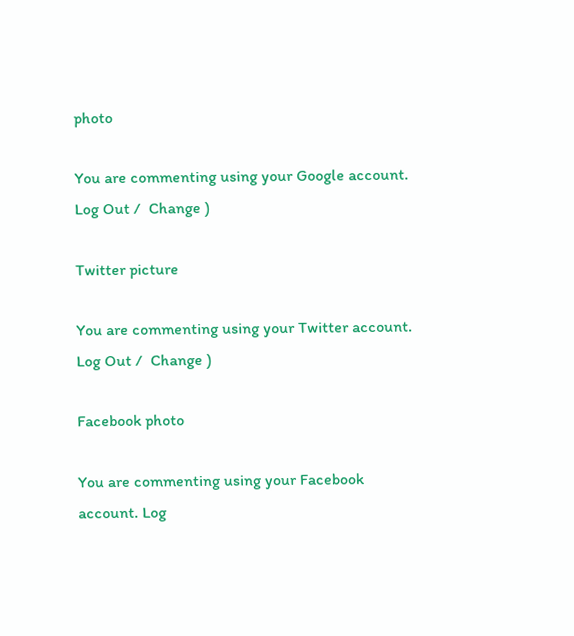photo

You are commenting using your Google account. Log Out /  Change )

Twitter picture

You are commenting using your Twitter account. Log Out /  Change )

Facebook photo

You are commenting using your Facebook account. Log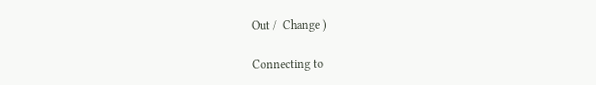Out /  Change )

Connecting to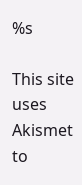%s

This site uses Akismet to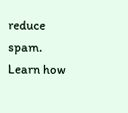reduce spam. Learn how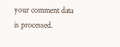your comment data is processed.